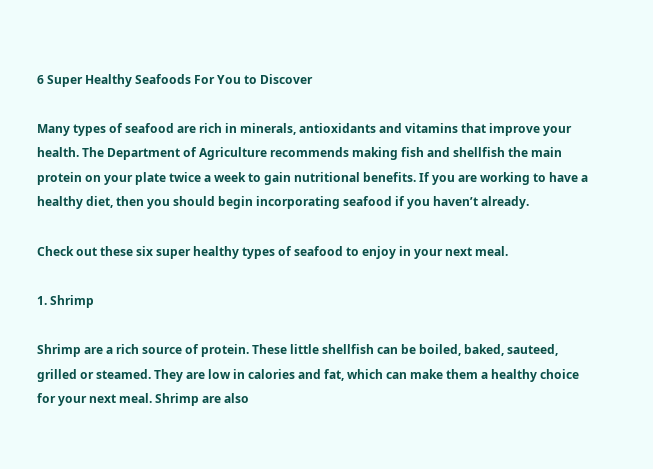6 Super Healthy Seafoods For You to Discover

Many types of seafood are rich in minerals, antioxidants and vitamins that improve your health. The Department of Agriculture recommends making fish and shellfish the main protein on your plate twice a week to gain nutritional benefits. If you are working to have a healthy diet, then you should begin incorporating seafood if you haven’t already.

Check out these six super healthy types of seafood to enjoy in your next meal.

1. Shrimp

Shrimp are a rich source of protein. These little shellfish can be boiled, baked, sauteed, grilled or steamed. They are low in calories and fat, which can make them a healthy choice for your next meal. Shrimp are also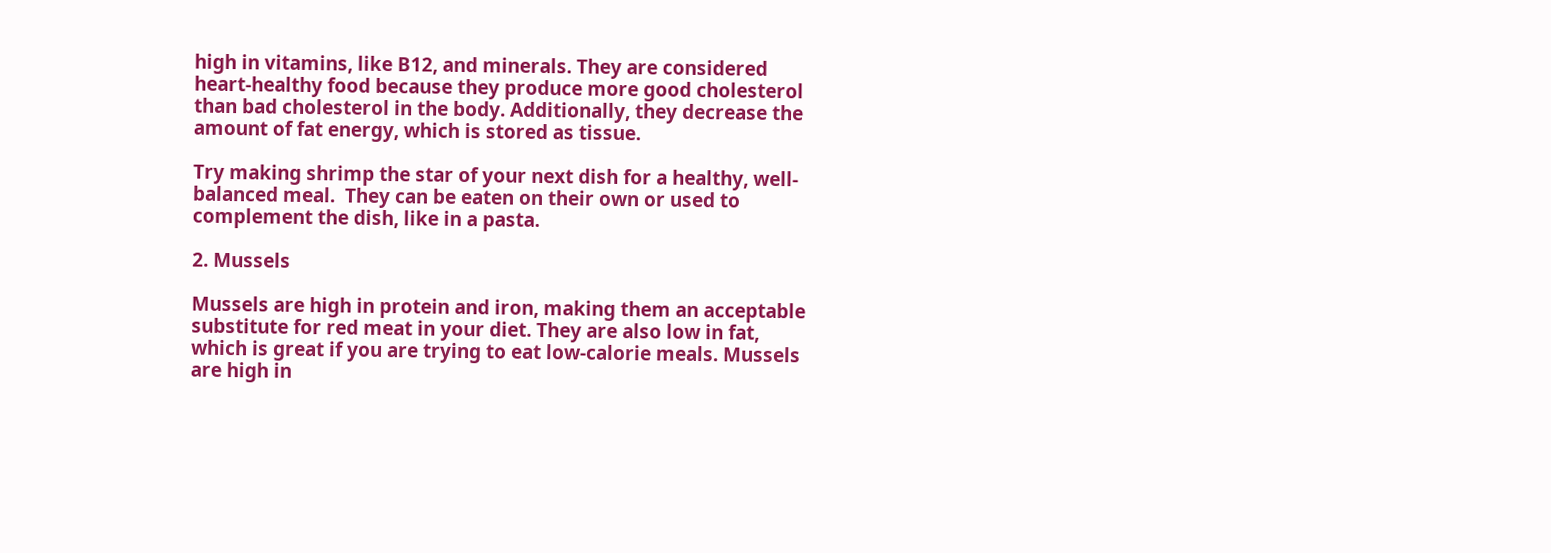high in vitamins, like B12, and minerals. They are considered heart-healthy food because they produce more good cholesterol than bad cholesterol in the body. Additionally, they decrease the amount of fat energy, which is stored as tissue.

Try making shrimp the star of your next dish for a healthy, well-balanced meal.  They can be eaten on their own or used to complement the dish, like in a pasta.

2. Mussels

Mussels are high in protein and iron, making them an acceptable substitute for red meat in your diet. They are also low in fat, which is great if you are trying to eat low-calorie meals. Mussels are high in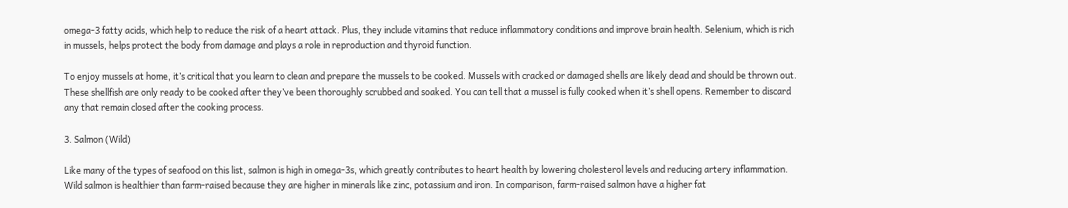omega-3 fatty acids, which help to reduce the risk of a heart attack. Plus, they include vitamins that reduce inflammatory conditions and improve brain health. Selenium, which is rich in mussels, helps protect the body from damage and plays a role in reproduction and thyroid function.

To enjoy mussels at home, it’s critical that you learn to clean and prepare the mussels to be cooked. Mussels with cracked or damaged shells are likely dead and should be thrown out. These shellfish are only ready to be cooked after they’ve been thoroughly scrubbed and soaked. You can tell that a mussel is fully cooked when it’s shell opens. Remember to discard any that remain closed after the cooking process.

3. Salmon (Wild)

Like many of the types of seafood on this list, salmon is high in omega-3s, which greatly contributes to heart health by lowering cholesterol levels and reducing artery inflammation. Wild salmon is healthier than farm-raised because they are higher in minerals like zinc, potassium and iron. In comparison, farm-raised salmon have a higher fat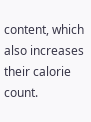content, which also increases their calorie count.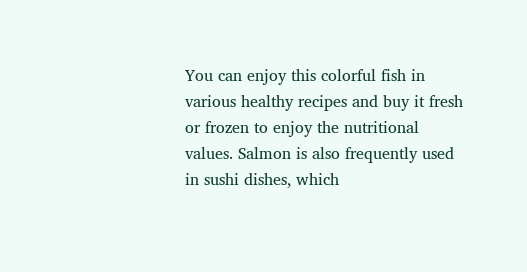You can enjoy this colorful fish in various healthy recipes and buy it fresh or frozen to enjoy the nutritional values. Salmon is also frequently used in sushi dishes, which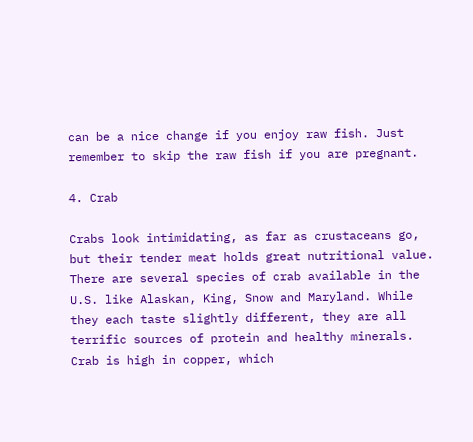can be a nice change if you enjoy raw fish. Just remember to skip the raw fish if you are pregnant.

4. Crab

Crabs look intimidating, as far as crustaceans go, but their tender meat holds great nutritional value. There are several species of crab available in the U.S. like Alaskan, King, Snow and Maryland. While they each taste slightly different, they are all terrific sources of protein and healthy minerals. Crab is high in copper, which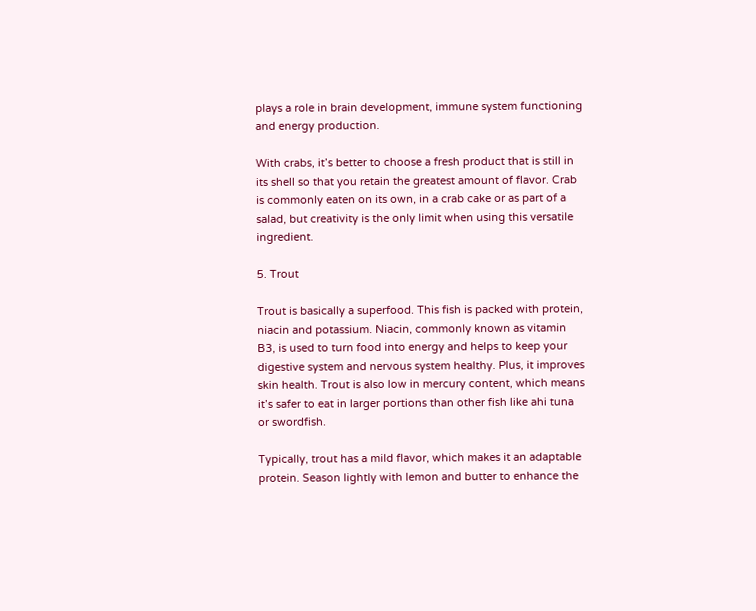plays a role in brain development, immune system functioning and energy production.

With crabs, it’s better to choose a fresh product that is still in its shell so that you retain the greatest amount of flavor. Crab is commonly eaten on its own, in a crab cake or as part of a salad, but creativity is the only limit when using this versatile ingredient.

5. Trout

Trout is basically a superfood. This fish is packed with protein, niacin and potassium. Niacin, commonly known as vitamin B3, is used to turn food into energy and helps to keep your digestive system and nervous system healthy. Plus, it improves skin health. Trout is also low in mercury content, which means it’s safer to eat in larger portions than other fish like ahi tuna or swordfish.

Typically, trout has a mild flavor, which makes it an adaptable protein. Season lightly with lemon and butter to enhance the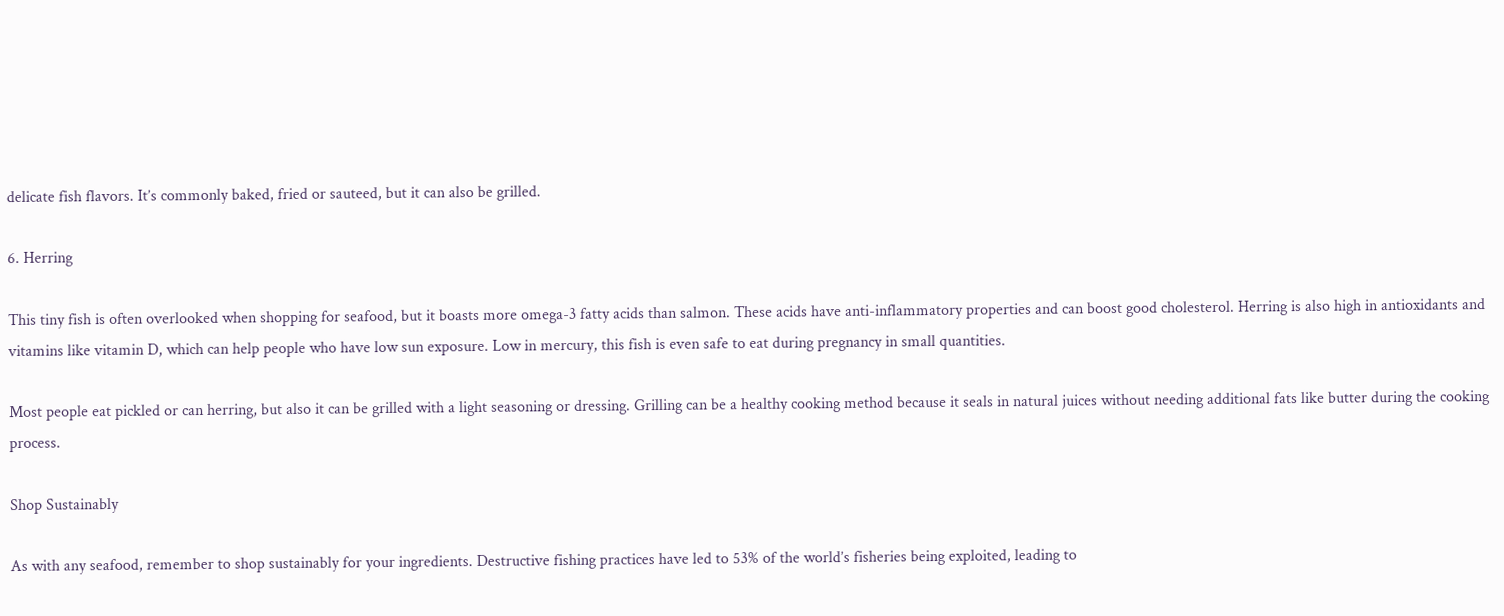delicate fish flavors. It’s commonly baked, fried or sauteed, but it can also be grilled.

6. Herring

This tiny fish is often overlooked when shopping for seafood, but it boasts more omega-3 fatty acids than salmon. These acids have anti-inflammatory properties and can boost good cholesterol. Herring is also high in antioxidants and vitamins like vitamin D, which can help people who have low sun exposure. Low in mercury, this fish is even safe to eat during pregnancy in small quantities.

Most people eat pickled or can herring, but also it can be grilled with a light seasoning or dressing. Grilling can be a healthy cooking method because it seals in natural juices without needing additional fats like butter during the cooking process.

Shop Sustainably

As with any seafood, remember to shop sustainably for your ingredients. Destructive fishing practices have led to 53% of the world’s fisheries being exploited, leading to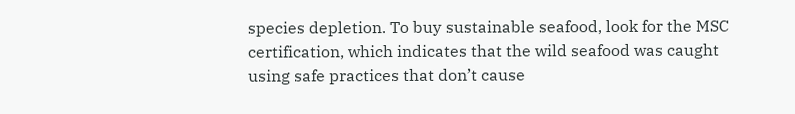species depletion. To buy sustainable seafood, look for the MSC certification, which indicates that the wild seafood was caught using safe practices that don’t cause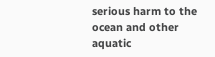serious harm to the ocean and other aquatic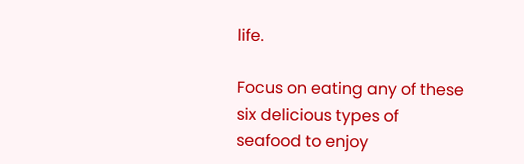life.

Focus on eating any of these six delicious types of seafood to enjoy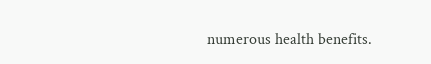numerous health benefits.